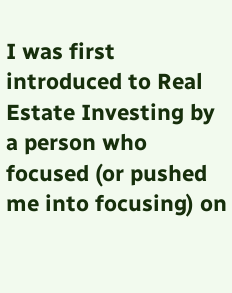I was first introduced to Real Estate Investing by a person who focused (or pushed me into focusing) on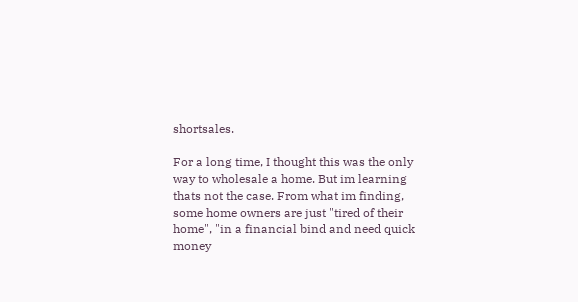shortsales.

For a long time, I thought this was the only way to wholesale a home. But im learning thats not the case. From what im finding, some home owners are just "tired of their home", "in a financial bind and need quick money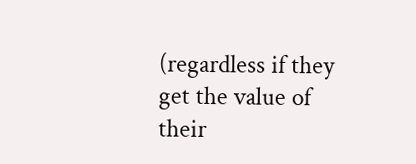(regardless if they get the value of their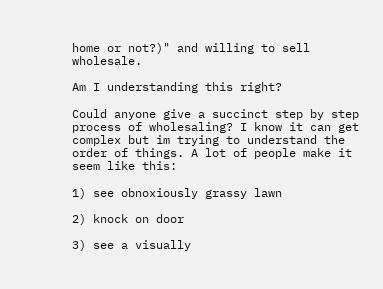home or not?)" and willing to sell wholesale.

Am I understanding this right?

Could anyone give a succinct step by step process of wholesaling? I know it can get complex but im trying to understand the order of things. A lot of people make it seem like this:

1) see obnoxiously grassy lawn

2) knock on door

3) see a visually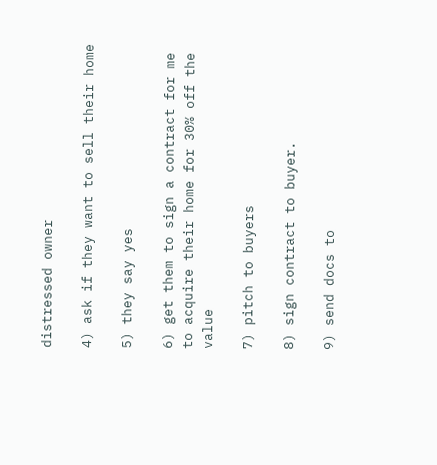distressed owner

4) ask if they want to sell their home

5) they say yes

6) get them to sign a contract for me to acquire their home for 30% off the value

7) pitch to buyers

8) sign contract to buyer.

9) send docs to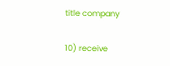title company

10) receive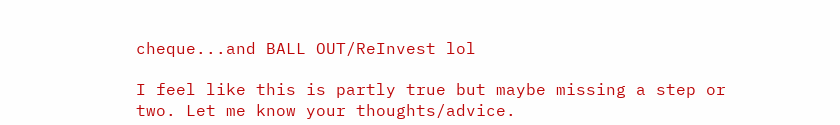cheque...and BALL OUT/ReInvest lol

I feel like this is partly true but maybe missing a step or two. Let me know your thoughts/advice.